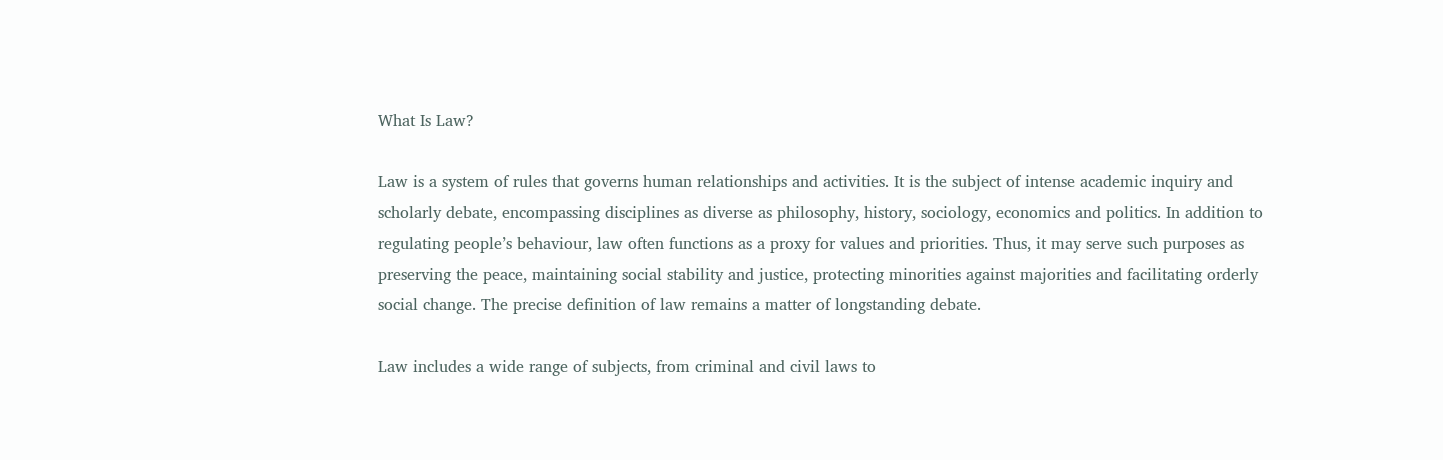What Is Law?

Law is a system of rules that governs human relationships and activities. It is the subject of intense academic inquiry and scholarly debate, encompassing disciplines as diverse as philosophy, history, sociology, economics and politics. In addition to regulating people’s behaviour, law often functions as a proxy for values and priorities. Thus, it may serve such purposes as preserving the peace, maintaining social stability and justice, protecting minorities against majorities and facilitating orderly social change. The precise definition of law remains a matter of longstanding debate.

Law includes a wide range of subjects, from criminal and civil laws to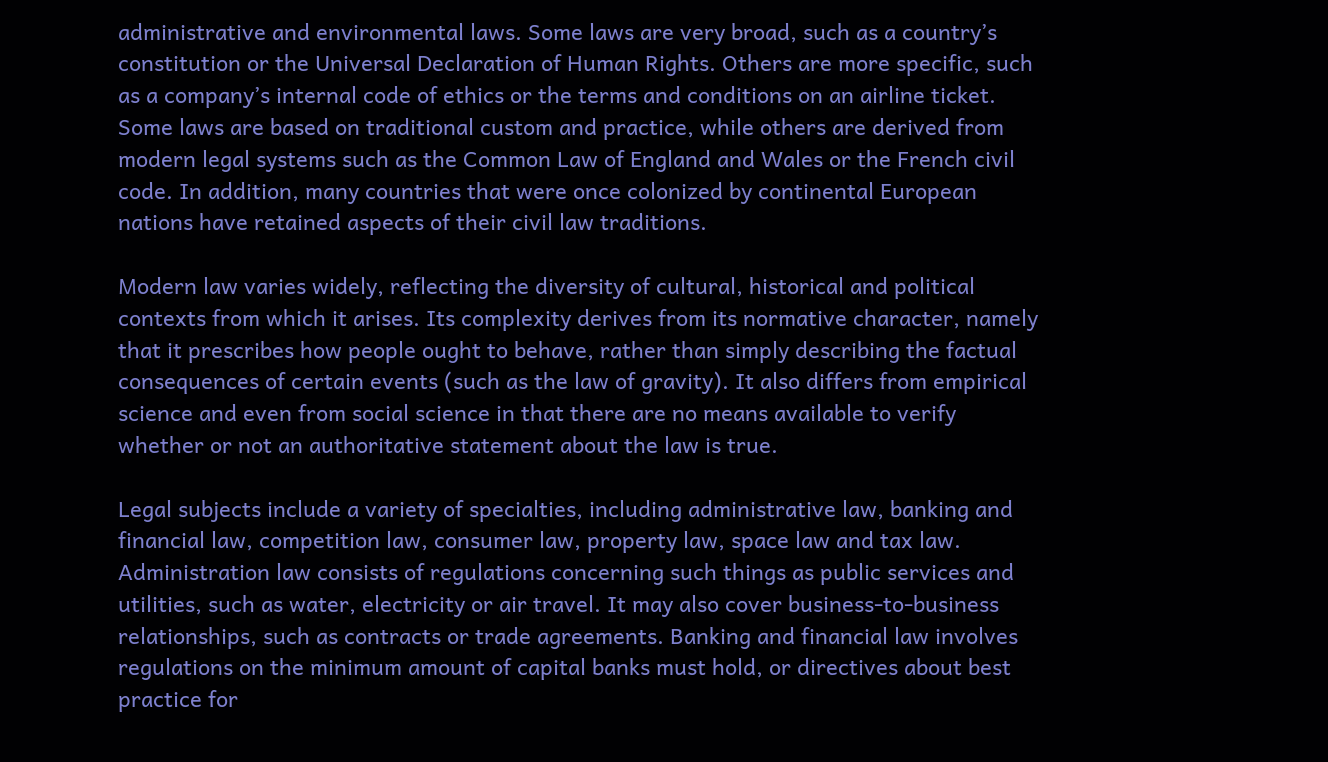administrative and environmental laws. Some laws are very broad, such as a country’s constitution or the Universal Declaration of Human Rights. Others are more specific, such as a company’s internal code of ethics or the terms and conditions on an airline ticket. Some laws are based on traditional custom and practice, while others are derived from modern legal systems such as the Common Law of England and Wales or the French civil code. In addition, many countries that were once colonized by continental European nations have retained aspects of their civil law traditions.

Modern law varies widely, reflecting the diversity of cultural, historical and political contexts from which it arises. Its complexity derives from its normative character, namely that it prescribes how people ought to behave, rather than simply describing the factual consequences of certain events (such as the law of gravity). It also differs from empirical science and even from social science in that there are no means available to verify whether or not an authoritative statement about the law is true.

Legal subjects include a variety of specialties, including administrative law, banking and financial law, competition law, consumer law, property law, space law and tax law. Administration law consists of regulations concerning such things as public services and utilities, such as water, electricity or air travel. It may also cover business-to-business relationships, such as contracts or trade agreements. Banking and financial law involves regulations on the minimum amount of capital banks must hold, or directives about best practice for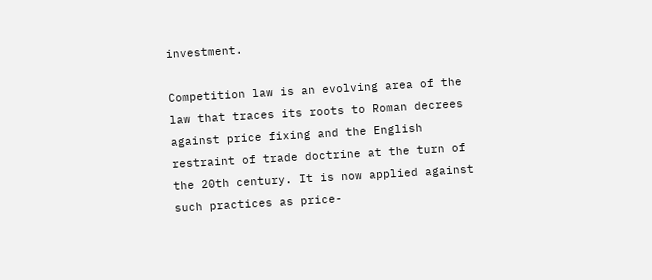investment.

Competition law is an evolving area of the law that traces its roots to Roman decrees against price fixing and the English restraint of trade doctrine at the turn of the 20th century. It is now applied against such practices as price-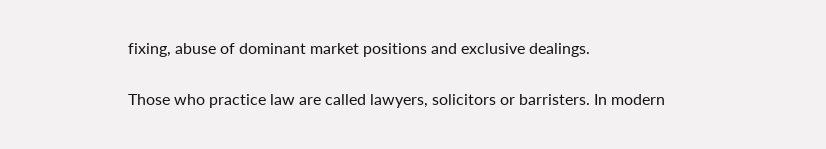fixing, abuse of dominant market positions and exclusive dealings.

Those who practice law are called lawyers, solicitors or barristers. In modern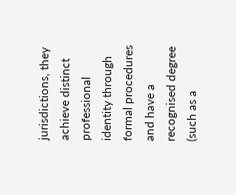jurisdictions, they achieve distinct professional identity through formal procedures and have a recognised degree (such as a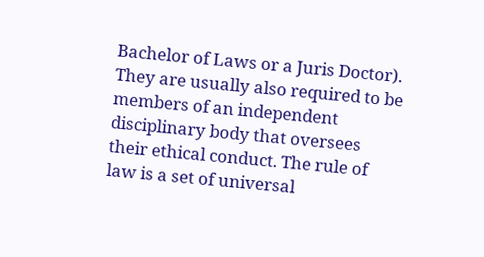Bachelor of Laws or a Juris Doctor). They are usually also required to be members of an independent disciplinary body that oversees their ethical conduct. The rule of law is a set of universal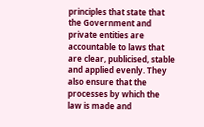principles that state that the Government and private entities are accountable to laws that are clear, publicised, stable and applied evenly. They also ensure that the processes by which the law is made and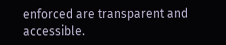enforced are transparent and accessible.